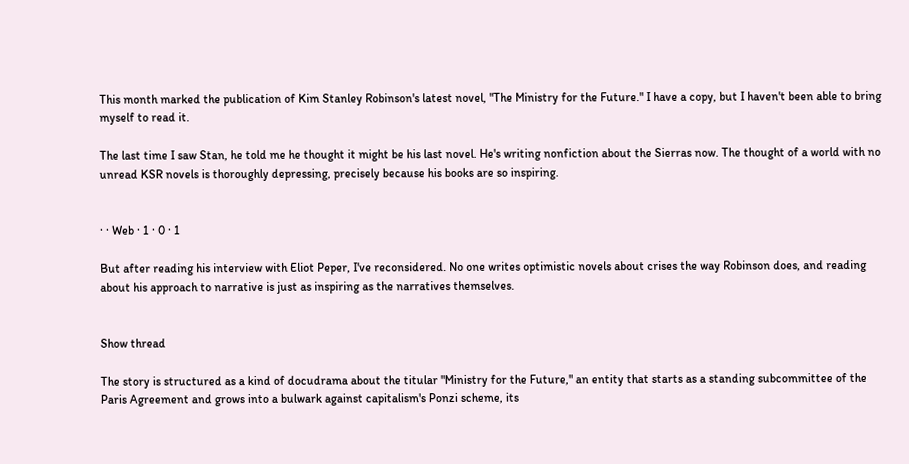This month marked the publication of Kim Stanley Robinson's latest novel, "The Ministry for the Future." I have a copy, but I haven't been able to bring myself to read it.

The last time I saw Stan, he told me he thought it might be his last novel. He's writing nonfiction about the Sierras now. The thought of a world with no unread KSR novels is thoroughly depressing, precisely because his books are so inspiring.


· · Web · 1 · 0 · 1

But after reading his interview with Eliot Peper, I've reconsidered. No one writes optimistic novels about crises the way Robinson does, and reading about his approach to narrative is just as inspiring as the narratives themselves.


Show thread

The story is structured as a kind of docudrama about the titular "Ministry for the Future," an entity that starts as a standing subcommittee of the Paris Agreement and grows into a bulwark against capitalism's Ponzi scheme, its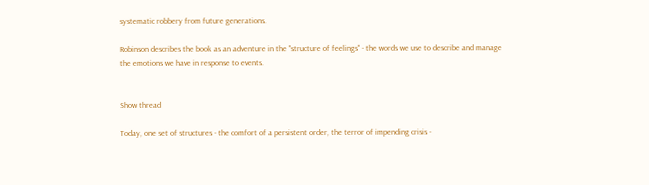systematic robbery from future generations.

Robinson describes the book as an adventure in the "structure of feelings" - the words we use to describe and manage the emotions we have in response to events.


Show thread

Today, one set of structures - the comfort of a persistent order, the terror of impending crisis -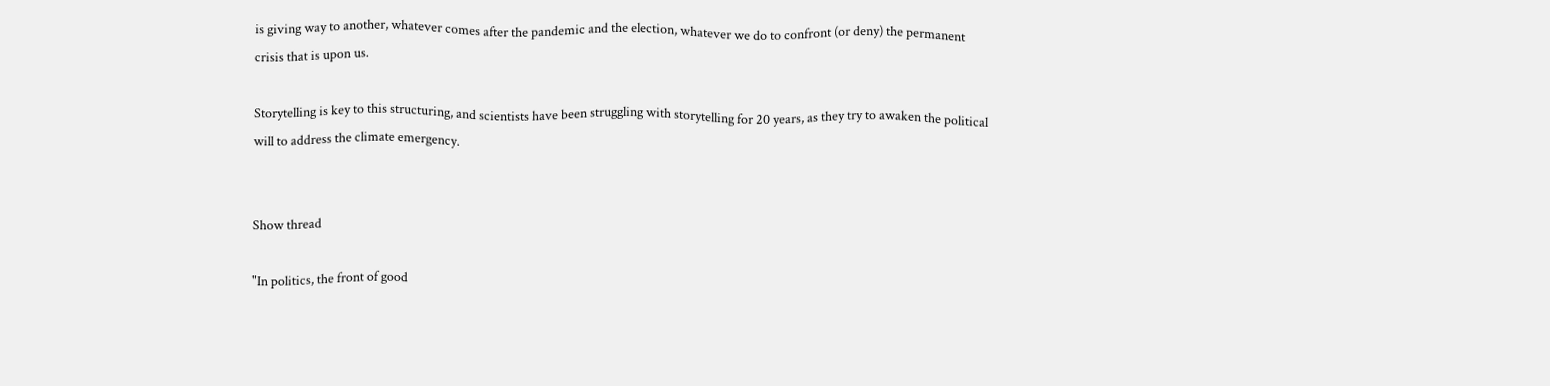is giving way to another, whatever comes after the pandemic and the election, whatever we do to confront (or deny) the permanent crisis that is upon us.

Storytelling is key to this structuring, and scientists have been struggling with storytelling for 20 years, as they try to awaken the political will to address the climate emergency.


Show thread

"In politics, the front of good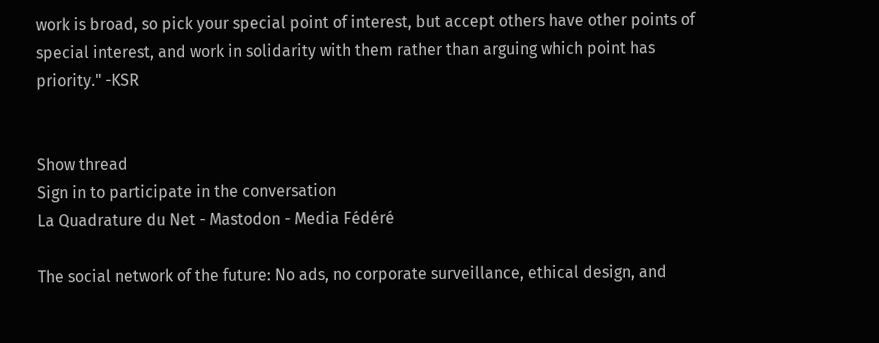work is broad, so pick your special point of interest, but accept others have other points of special interest, and work in solidarity with them rather than arguing which point has priority." -KSR


Show thread
Sign in to participate in the conversation
La Quadrature du Net - Mastodon - Media Fédéré

The social network of the future: No ads, no corporate surveillance, ethical design, and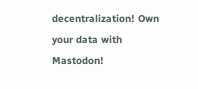decentralization! Own your data with Mastodon!